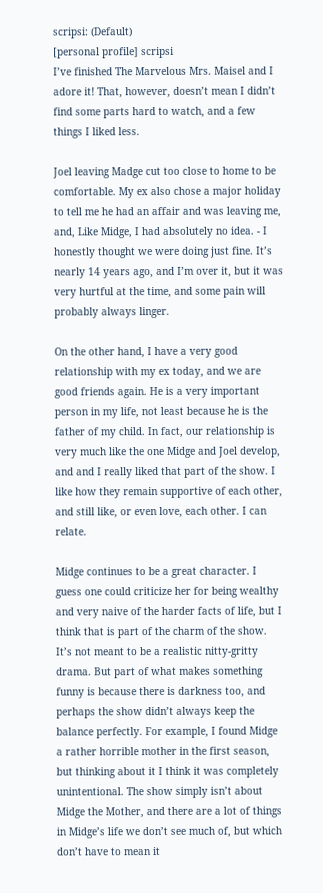scripsi: (Default)
[personal profile] scripsi
I’ve finished The Marvelous Mrs. Maisel and I adore it! That, however, doesn’t mean I didn’t find some parts hard to watch, and a few things I liked less.

Joel leaving Madge cut too close to home to be comfortable. My ex also chose a major holiday to tell me he had an affair and was leaving me, and, Like Midge, I had absolutely no idea. - I honestly thought we were doing just fine. It’s nearly 14 years ago, and I’m over it, but it was very hurtful at the time, and some pain will probably always linger.

On the other hand, I have a very good relationship with my ex today, and we are good friends again. He is a very important person in my life, not least because he is the father of my child. In fact, our relationship is very much like the one Midge and Joel develop, and and I really liked that part of the show. I like how they remain supportive of each other, and still like, or even love, each other. I can relate.

Midge continues to be a great character. I guess one could criticize her for being wealthy and very naive of the harder facts of life, but I think that is part of the charm of the show. It’s not meant to be a realistic nitty-gritty drama. But part of what makes something funny is because there is darkness too, and perhaps the show didn’t always keep the balance perfectly. For example, I found Midge a rather horrible mother in the first season, but thinking about it I think it was completely unintentional. The show simply isn’t about Midge the Mother, and there are a lot of things in Midge’s life we don’t see much of, but which don’t have to mean it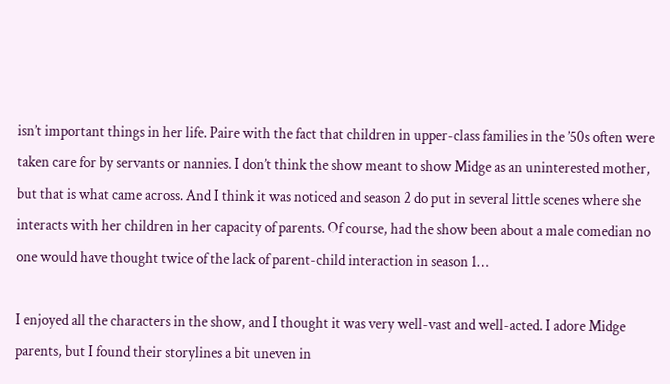isn’t important things in her life. Paire with the fact that children in upper-class families in the ’50s often were taken care for by servants or nannies. I don’t think the show meant to show Midge as an uninterested mother, but that is what came across. And I think it was noticed and season 2 do put in several little scenes where she interacts with her children in her capacity of parents. Of course, had the show been about a male comedian no one would have thought twice of the lack of parent-child interaction in season 1…

I enjoyed all the characters in the show, and I thought it was very well-vast and well-acted. I adore Midge parents, but I found their storylines a bit uneven in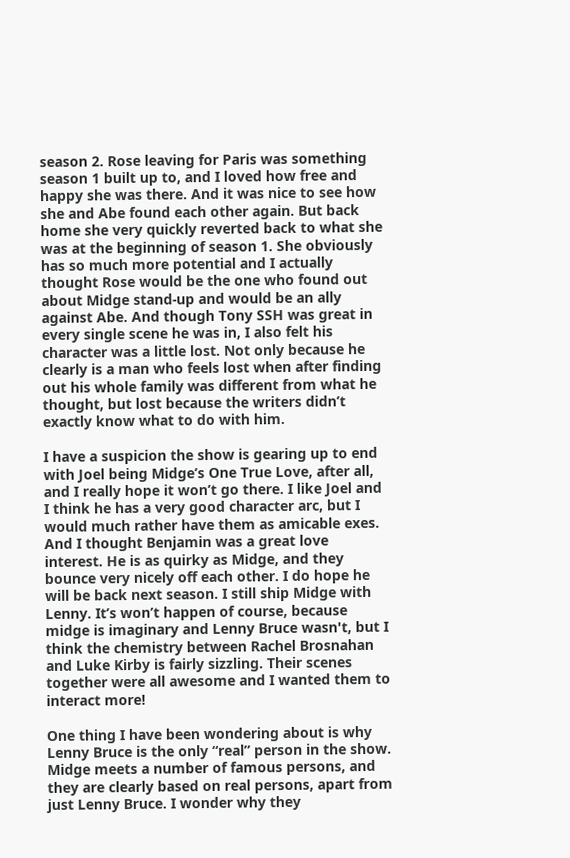season 2. Rose leaving for Paris was something season 1 built up to, and I loved how free and happy she was there. And it was nice to see how she and Abe found each other again. But back home she very quickly reverted back to what she was at the beginning of season 1. She obviously has so much more potential and I actually thought Rose would be the one who found out about Midge stand-up and would be an ally against Abe. And though Tony SSH was great in every single scene he was in, I also felt his character was a little lost. Not only because he clearly is a man who feels lost when after finding out his whole family was different from what he thought, but lost because the writers didn’t exactly know what to do with him.

I have a suspicion the show is gearing up to end with Joel being Midge’s One True Love, after all, and I really hope it won’t go there. I like Joel and I think he has a very good character arc, but I would much rather have them as amicable exes. And I thought Benjamin was a great love interest. He is as quirky as Midge, and they bounce very nicely off each other. I do hope he will be back next season. I still ship Midge with Lenny. It’s won’t happen of course, because midge is imaginary and Lenny Bruce wasn't, but I think the chemistry between Rachel Brosnahan and Luke Kirby is fairly sizzling. Their scenes together were all awesome and I wanted them to interact more!

One thing I have been wondering about is why Lenny Bruce is the only “real” person in the show. Midge meets a number of famous persons, and they are clearly based on real persons, apart from just Lenny Bruce. I wonder why they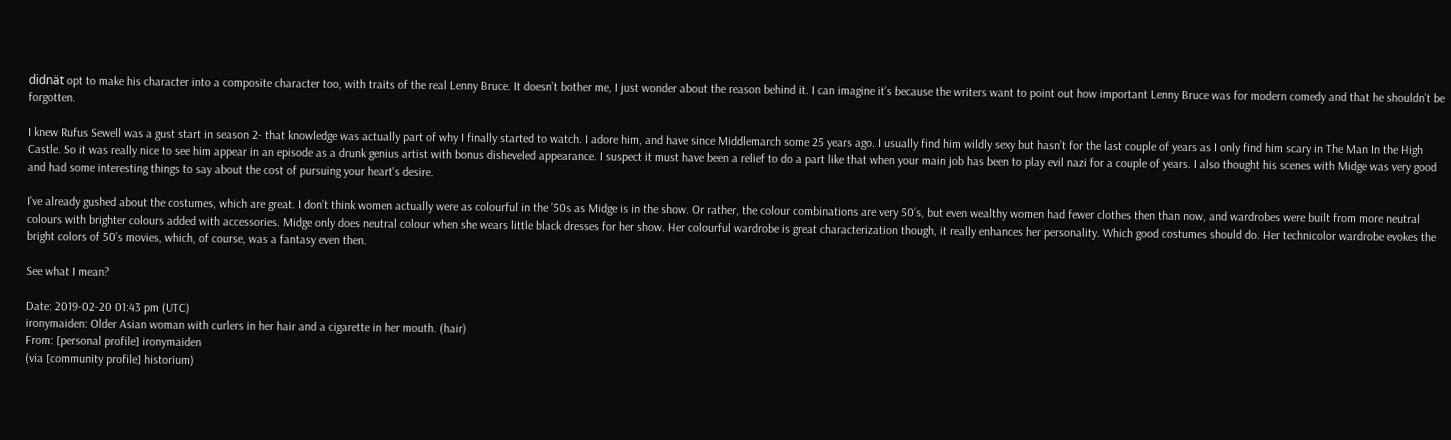didnät opt to make his character into a composite character too, with traits of the real Lenny Bruce. It doesn’t bother me, I just wonder about the reason behind it. I can imagine it’s because the writers want to point out how important Lenny Bruce was for modern comedy and that he shouldn’t be forgotten.

I knew Rufus Sewell was a gust start in season 2- that knowledge was actually part of why I finally started to watch. I adore him, and have since Middlemarch some 25 years ago. I usually find him wildly sexy but hasn’t for the last couple of years as I only find him scary in The Man In the High Castle. So it was really nice to see him appear in an episode as a drunk genius artist with bonus disheveled appearance. I suspect it must have been a relief to do a part like that when your main job has been to play evil nazi for a couple of years. I also thought his scenes with Midge was very good and had some interesting things to say about the cost of pursuing your heart's desire.

I’ve already gushed about the costumes, which are great. I don’t think women actually were as colourful in the ’50s as Midge is in the show. Or rather, the colour combinations are very 50’s, but even wealthy women had fewer clothes then than now, and wardrobes were built from more neutral colours with brighter colours added with accessories. Midge only does neutral colour when she wears little black dresses for her show. Her colourful wardrobe is great characterization though, it really enhances her personality. Which good costumes should do. Her technicolor wardrobe evokes the bright colors of 50’s movies, which, of course, was a fantasy even then.

See what I mean?

Date: 2019-02-20 01:43 pm (UTC)
ironymaiden: Older Asian woman with curlers in her hair and a cigarette in her mouth. (hair)
From: [personal profile] ironymaiden
(via [community profile] historium)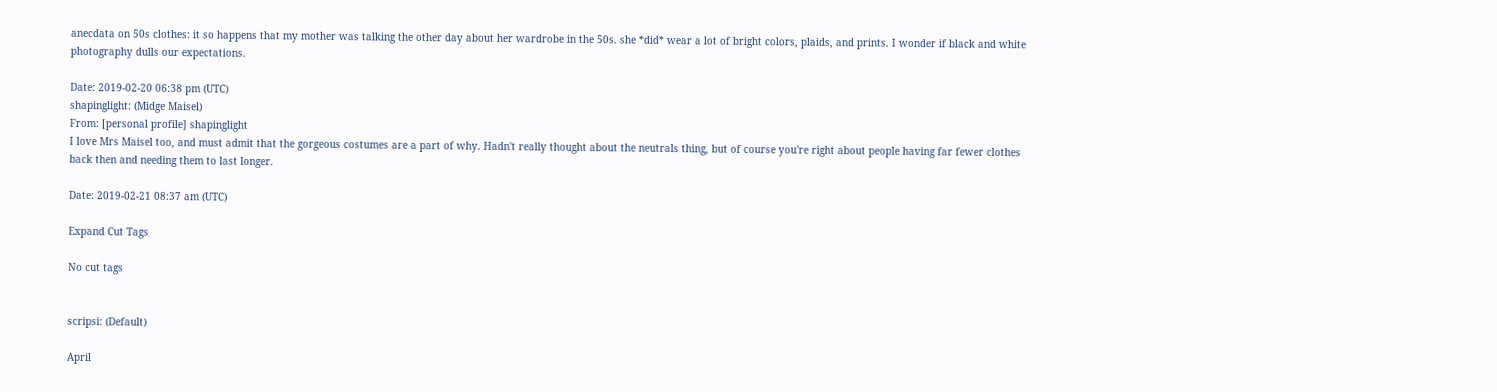anecdata on 50s clothes: it so happens that my mother was talking the other day about her wardrobe in the 50s. she *did* wear a lot of bright colors, plaids, and prints. I wonder if black and white photography dulls our expectations.

Date: 2019-02-20 06:38 pm (UTC)
shapinglight: (Midge Maisel)
From: [personal profile] shapinglight
I love Mrs Maisel too, and must admit that the gorgeous costumes are a part of why. Hadn't really thought about the neutrals thing, but of course you're right about people having far fewer clothes back then and needing them to last longer.

Date: 2019-02-21 08:37 am (UTC)

Expand Cut Tags

No cut tags


scripsi: (Default)

April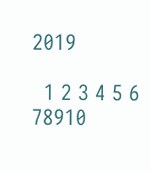2019

  1 2 3 4 5 6
78910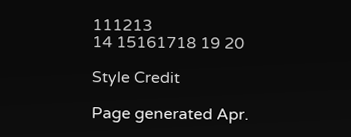111213
14 15161718 19 20

Style Credit

Page generated Apr.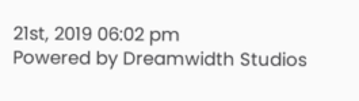21st, 2019 06:02 pm
Powered by Dreamwidth Studios